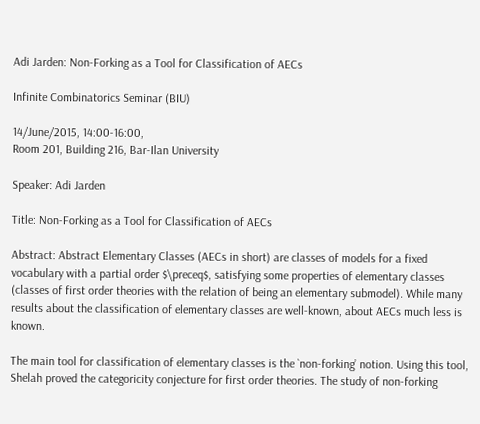Adi Jarden: Non-Forking as a Tool for Classification of AECs

Infinite Combinatorics Seminar (BIU)

14/June/2015, 14:00-16:00,
Room 201, Building 216, Bar-Ilan University

Speaker: Adi Jarden

Title: Non-Forking as a Tool for Classification of AECs

Abstract: Abstract Elementary Classes (AECs in short) are classes of models for a fixed vocabulary with a partial order $\preceq$, satisfying some properties of elementary classes (classes of first order theories with the relation of being an elementary submodel). While many results about the classification of elementary classes are well-known, about AECs much less is known.

The main tool for classification of elementary classes is the `non-forking’ notion. Using this tool, Shelah proved the categoricity conjecture for first order theories. The study of non-forking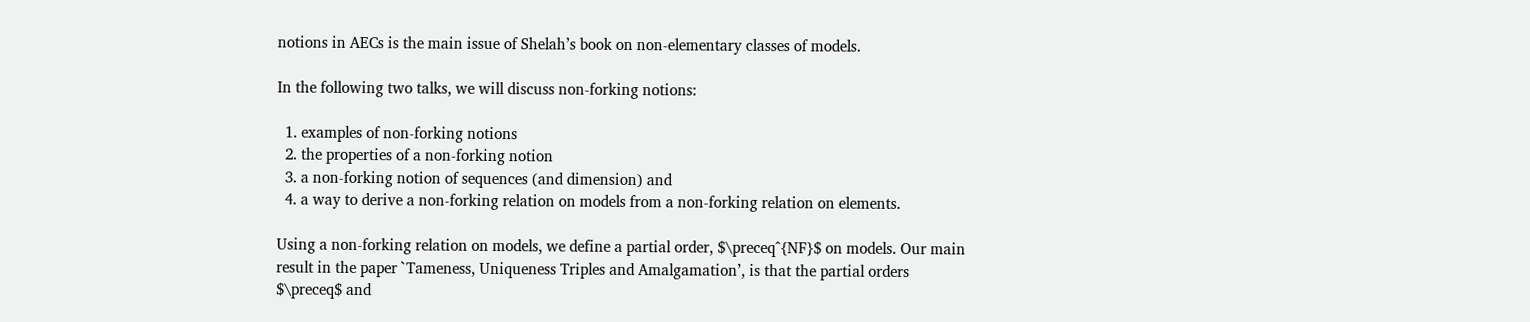notions in AECs is the main issue of Shelah’s book on non-elementary classes of models.

In the following two talks, we will discuss non-forking notions:

  1. examples of non-forking notions
  2. the properties of a non-forking notion
  3. a non-forking notion of sequences (and dimension) and
  4. a way to derive a non-forking relation on models from a non-forking relation on elements.

Using a non-forking relation on models, we define a partial order, $\preceq^{NF}$ on models. Our main result in the paper `Tameness, Uniqueness Triples and Amalgamation’, is that the partial orders $\preceq$ and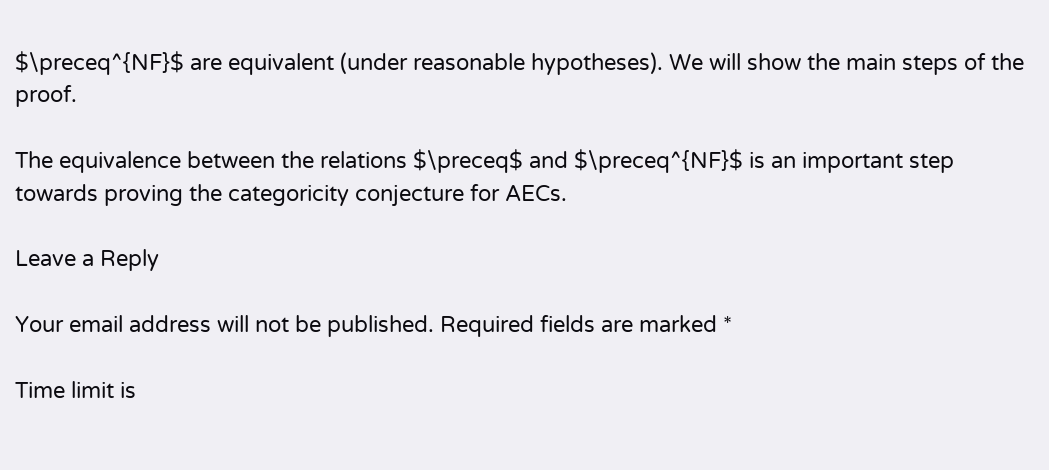$\preceq^{NF}$ are equivalent (under reasonable hypotheses). We will show the main steps of the proof.

The equivalence between the relations $\preceq$ and $\preceq^{NF}$ is an important step towards proving the categoricity conjecture for AECs.

Leave a Reply

Your email address will not be published. Required fields are marked *

Time limit is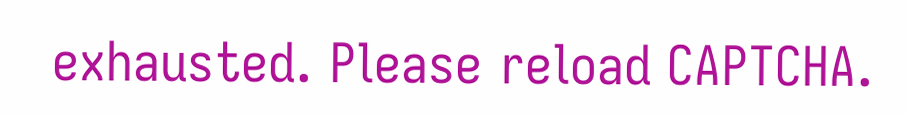exhausted. Please reload CAPTCHA.